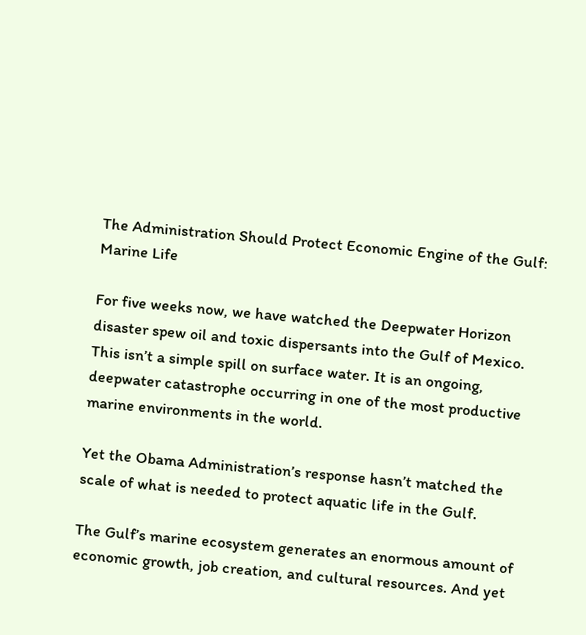The Administration Should Protect Economic Engine of the Gulf: Marine Life

For five weeks now, we have watched the Deepwater Horizon disaster spew oil and toxic dispersants into the Gulf of Mexico. This isn’t a simple spill on surface water. It is an ongoing, deepwater catastrophe occurring in one of the most productive marine environments in the world.

Yet the Obama Administration’s response hasn’t matched the scale of what is needed to protect aquatic life in the Gulf.

The Gulf’s marine ecosystem generates an enormous amount of economic growth, job creation, and cultural resources. And yet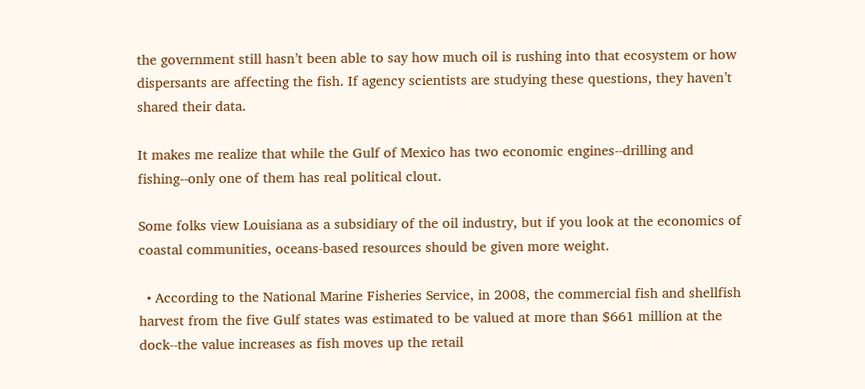the government still hasn’t been able to say how much oil is rushing into that ecosystem or how dispersants are affecting the fish. If agency scientists are studying these questions, they haven’t shared their data.

It makes me realize that while the Gulf of Mexico has two economic engines--drilling and fishing--only one of them has real political clout.

Some folks view Louisiana as a subsidiary of the oil industry, but if you look at the economics of coastal communities, oceans-based resources should be given more weight.

  • According to the National Marine Fisheries Service, in 2008, the commercial fish and shellfish harvest from the five Gulf states was estimated to be valued at more than $661 million at the dock--the value increases as fish moves up the retail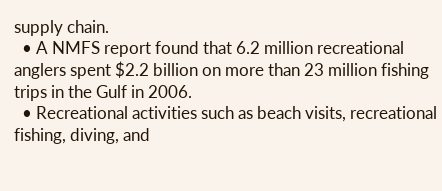supply chain.
  • A NMFS report found that 6.2 million recreational anglers spent $2.2 billion on more than 23 million fishing trips in the Gulf in 2006.
  • Recreational activities such as beach visits, recreational fishing, diving, and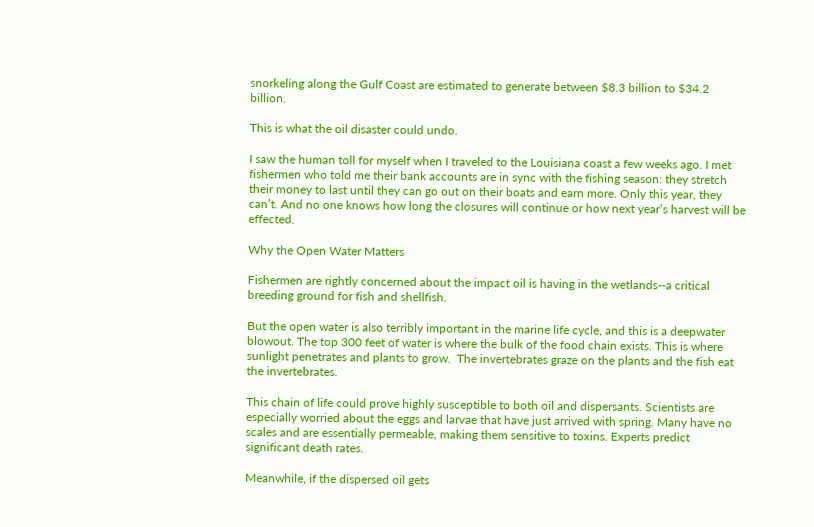snorkeling along the Gulf Coast are estimated to generate between $8.3 billion to $34.2 billion.

This is what the oil disaster could undo.

I saw the human toll for myself when I traveled to the Louisiana coast a few weeks ago. I met fishermen who told me their bank accounts are in sync with the fishing season: they stretch their money to last until they can go out on their boats and earn more. Only this year, they can’t. And no one knows how long the closures will continue or how next year’s harvest will be effected.

Why the Open Water Matters

Fishermen are rightly concerned about the impact oil is having in the wetlands--a critical breeding ground for fish and shellfish.

But the open water is also terribly important in the marine life cycle, and this is a deepwater blowout. The top 300 feet of water is where the bulk of the food chain exists. This is where sunlight penetrates and plants to grow.  The invertebrates graze on the plants and the fish eat the invertebrates.

This chain of life could prove highly susceptible to both oil and dispersants. Scientists are especially worried about the eggs and larvae that have just arrived with spring. Many have no scales and are essentially permeable, making them sensitive to toxins. Experts predict significant death rates.

Meanwhile, if the dispersed oil gets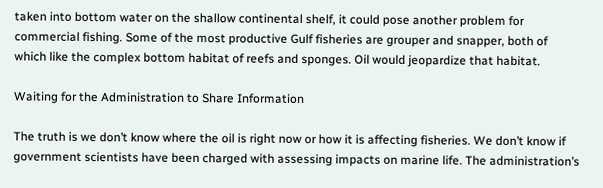taken into bottom water on the shallow continental shelf, it could pose another problem for commercial fishing. Some of the most productive Gulf fisheries are grouper and snapper, both of which like the complex bottom habitat of reefs and sponges. Oil would jeopardize that habitat.

Waiting for the Administration to Share Information

The truth is we don’t know where the oil is right now or how it is affecting fisheries. We don’t know if government scientists have been charged with assessing impacts on marine life. The administration’s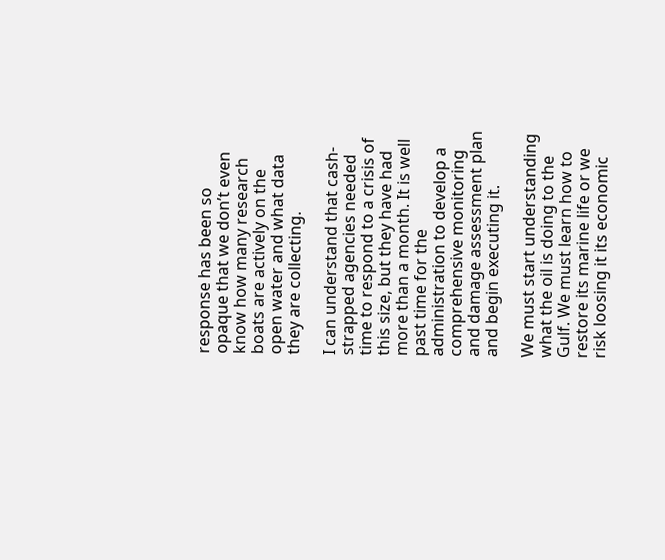response has been so opaque that we don’t even know how many research boats are actively on the open water and what data they are collecting.

I can understand that cash-strapped agencies needed time to respond to a crisis of this size, but they have had more than a month. It is well past time for the administration to develop a comprehensive monitoring and damage assessment plan and begin executing it.

We must start understanding what the oil is doing to the Gulf. We must learn how to restore its marine life or we risk loosing it its economic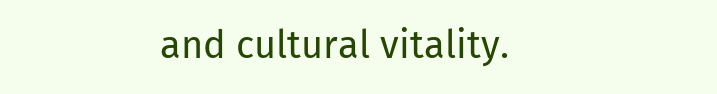and cultural vitality.